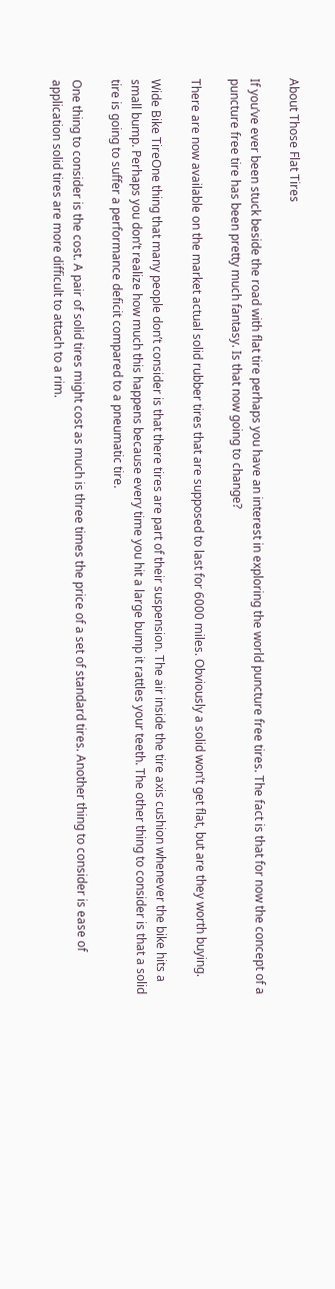About Those Flat Tires

If you’ve ever been stuck beside the road with flat tire perhaps you have an interest in exploring the world puncture free tires. The fact is that for now the concept of a puncture free tire has been pretty much fantasy. Is that now going to change?

There are now available on the market actual solid rubber tires that are supposed to last for 6000 miles. Obviously a solid won’t get flat, but are they worth buying.

Wide Bike TireOne thing that many people don’t consider is that there tires are part of their suspension. The air inside the tire axis cushion whenever the bike hits a small bump. Perhaps you don’t realize how much this happens because every time you hit a large bump it rattles your teeth. The other thing to consider is that a solid tire is going to suffer a performance deficit compared to a pneumatic tire.

One thing to consider is the cost. A pair of solid tires might cost as much is three times the price of a set of standard tires. Another thing to consider is ease of application solid tires are more difficult to attach to a rim.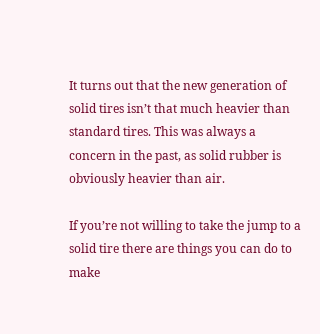It turns out that the new generation of solid tires isn’t that much heavier than standard tires. This was always a concern in the past, as solid rubber is obviously heavier than air.

If you’re not willing to take the jump to a solid tire there are things you can do to make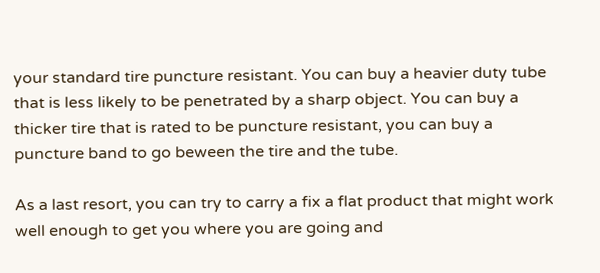your standard tire puncture resistant. You can buy a heavier duty tube that is less likely to be penetrated by a sharp object. You can buy a thicker tire that is rated to be puncture resistant, you can buy a puncture band to go beween the tire and the tube.

As a last resort, you can try to carry a fix a flat product that might work well enough to get you where you are going and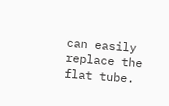can easily replace the flat tube.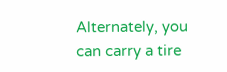Alternately, you can carry a tire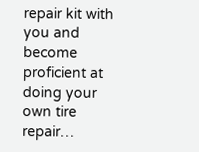repair kit with you and become proficient at doing your own tire repair…